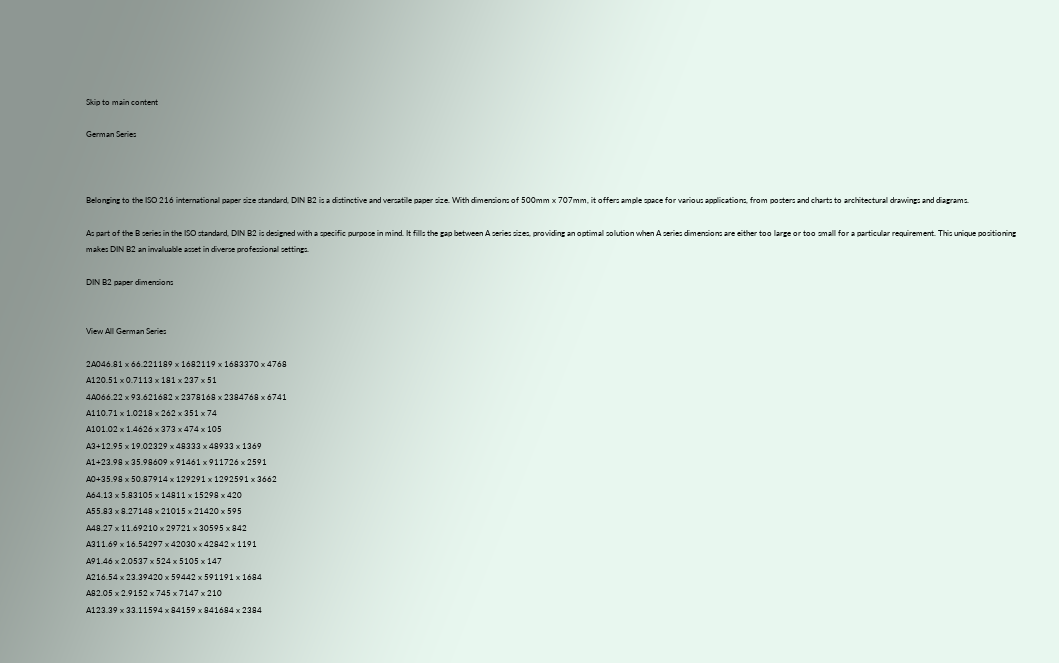Skip to main content

German Series



Belonging to the ISO 216 international paper size standard, DIN B2 is a distinctive and versatile paper size. With dimensions of 500mm x 707mm, it offers ample space for various applications, from posters and charts to architectural drawings and diagrams.

As part of the B series in the ISO standard, DIN B2 is designed with a specific purpose in mind. It fills the gap between A series sizes, providing an optimal solution when A series dimensions are either too large or too small for a particular requirement. This unique positioning makes DIN B2 an invaluable asset in diverse professional settings.

DIN B2 paper dimensions


View All German Series

2A046.81 x 66.221189 x 1682119 x 1683370 x 4768
A120.51 x 0.7113 x 181 x 237 x 51
4A066.22 x 93.621682 x 2378168 x 2384768 x 6741
A110.71 x 1.0218 x 262 x 351 x 74
A101.02 x 1.4626 x 373 x 474 x 105
A3+12.95 x 19.02329 x 48333 x 48933 x 1369
A1+23.98 x 35.98609 x 91461 x 911726 x 2591
A0+35.98 x 50.87914 x 129291 x 1292591 x 3662
A64.13 x 5.83105 x 14811 x 15298 x 420
A55.83 x 8.27148 x 21015 x 21420 x 595
A48.27 x 11.69210 x 29721 x 30595 x 842
A311.69 x 16.54297 x 42030 x 42842 x 1191
A91.46 x 2.0537 x 524 x 5105 x 147
A216.54 x 23.39420 x 59442 x 591191 x 1684
A82.05 x 2.9152 x 745 x 7147 x 210
A123.39 x 33.11594 x 84159 x 841684 x 2384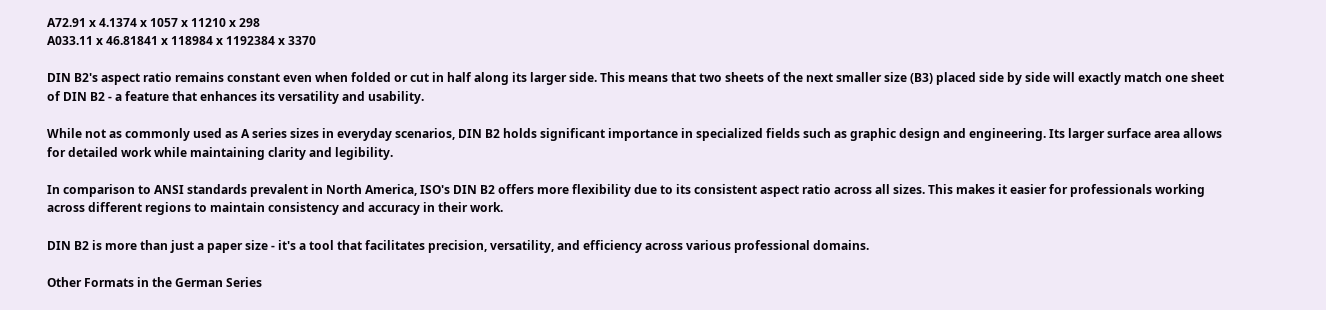A72.91 x 4.1374 x 1057 x 11210 x 298
A033.11 x 46.81841 x 118984 x 1192384 x 3370

DIN B2's aspect ratio remains constant even when folded or cut in half along its larger side. This means that two sheets of the next smaller size (B3) placed side by side will exactly match one sheet of DIN B2 - a feature that enhances its versatility and usability.

While not as commonly used as A series sizes in everyday scenarios, DIN B2 holds significant importance in specialized fields such as graphic design and engineering. Its larger surface area allows for detailed work while maintaining clarity and legibility.

In comparison to ANSI standards prevalent in North America, ISO's DIN B2 offers more flexibility due to its consistent aspect ratio across all sizes. This makes it easier for professionals working across different regions to maintain consistency and accuracy in their work.

DIN B2 is more than just a paper size - it's a tool that facilitates precision, versatility, and efficiency across various professional domains.

Other Formats in the German Series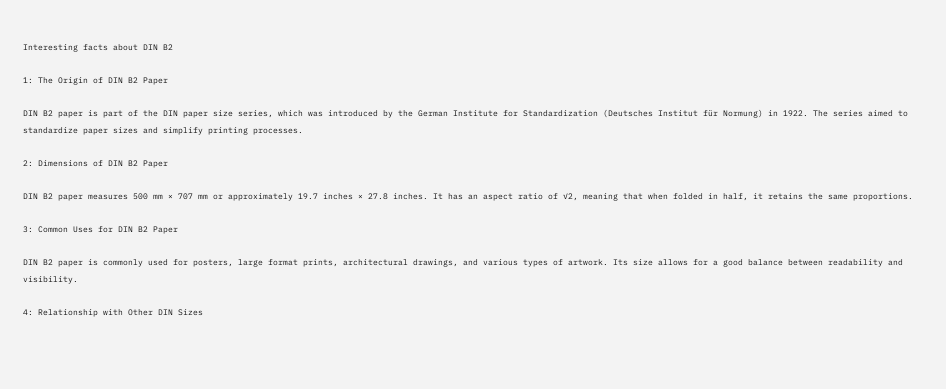Interesting facts about DIN B2

1: The Origin of DIN B2 Paper

DIN B2 paper is part of the DIN paper size series, which was introduced by the German Institute for Standardization (Deutsches Institut für Normung) in 1922. The series aimed to standardize paper sizes and simplify printing processes.

2: Dimensions of DIN B2 Paper

DIN B2 paper measures 500 mm × 707 mm or approximately 19.7 inches × 27.8 inches. It has an aspect ratio of √2, meaning that when folded in half, it retains the same proportions.

3: Common Uses for DIN B2 Paper

DIN B2 paper is commonly used for posters, large format prints, architectural drawings, and various types of artwork. Its size allows for a good balance between readability and visibility.

4: Relationship with Other DIN Sizes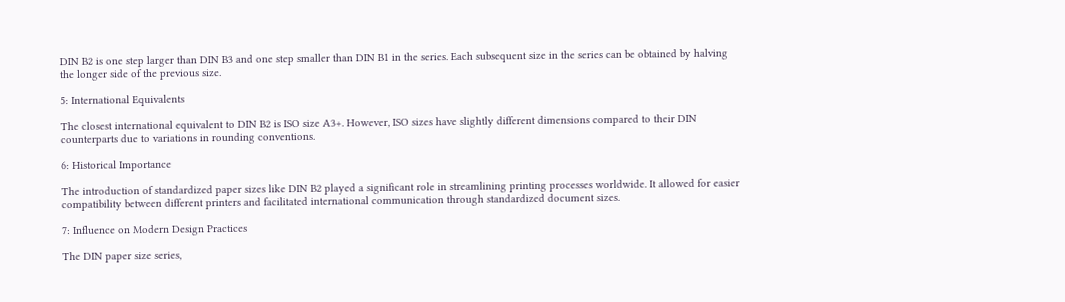DIN B2 is one step larger than DIN B3 and one step smaller than DIN B1 in the series. Each subsequent size in the series can be obtained by halving the longer side of the previous size.

5: International Equivalents

The closest international equivalent to DIN B2 is ISO size A3+. However, ISO sizes have slightly different dimensions compared to their DIN counterparts due to variations in rounding conventions.

6: Historical Importance

The introduction of standardized paper sizes like DIN B2 played a significant role in streamlining printing processes worldwide. It allowed for easier compatibility between different printers and facilitated international communication through standardized document sizes.

7: Influence on Modern Design Practices

The DIN paper size series,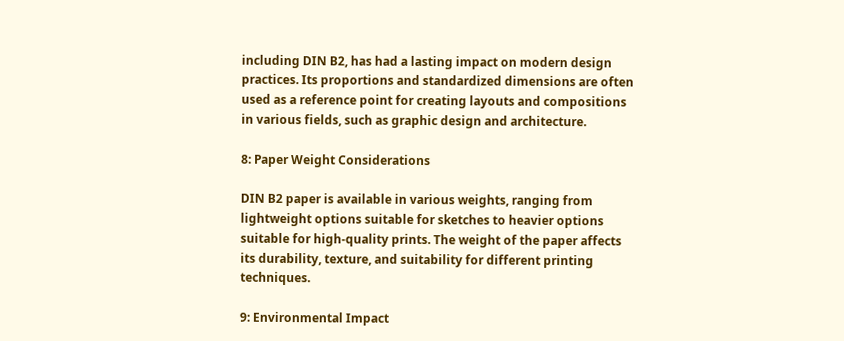including DIN B2, has had a lasting impact on modern design practices. Its proportions and standardized dimensions are often used as a reference point for creating layouts and compositions in various fields, such as graphic design and architecture.

8: Paper Weight Considerations

DIN B2 paper is available in various weights, ranging from lightweight options suitable for sketches to heavier options suitable for high-quality prints. The weight of the paper affects its durability, texture, and suitability for different printing techniques.

9: Environmental Impact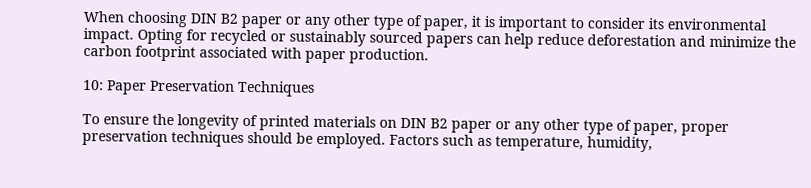When choosing DIN B2 paper or any other type of paper, it is important to consider its environmental impact. Opting for recycled or sustainably sourced papers can help reduce deforestation and minimize the carbon footprint associated with paper production.

10: Paper Preservation Techniques

To ensure the longevity of printed materials on DIN B2 paper or any other type of paper, proper preservation techniques should be employed. Factors such as temperature, humidity,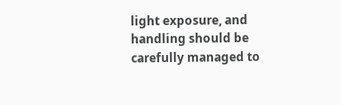light exposure, and handling should be carefully managed to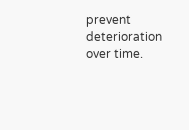prevent deterioration over time.